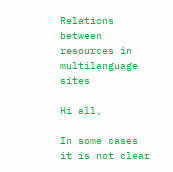Relations between resources in multilanguage sites

Hi all,

In some cases it is not clear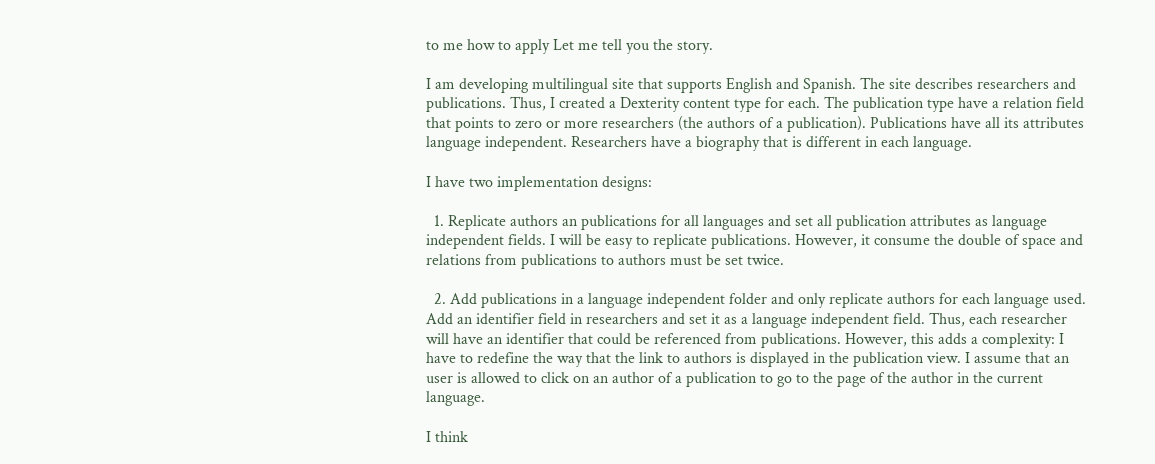to me how to apply Let me tell you the story.

I am developing multilingual site that supports English and Spanish. The site describes researchers and publications. Thus, I created a Dexterity content type for each. The publication type have a relation field that points to zero or more researchers (the authors of a publication). Publications have all its attributes language independent. Researchers have a biography that is different in each language.

I have two implementation designs:

  1. Replicate authors an publications for all languages and set all publication attributes as language independent fields. I will be easy to replicate publications. However, it consume the double of space and relations from publications to authors must be set twice.

  2. Add publications in a language independent folder and only replicate authors for each language used. Add an identifier field in researchers and set it as a language independent field. Thus, each researcher will have an identifier that could be referenced from publications. However, this adds a complexity: I have to redefine the way that the link to authors is displayed in the publication view. I assume that an user is allowed to click on an author of a publication to go to the page of the author in the current language.

I think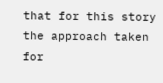that for this story the approach taken for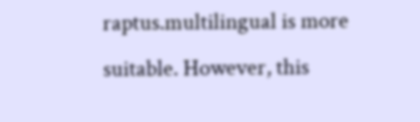raptus.multilingual is more suitable. However, this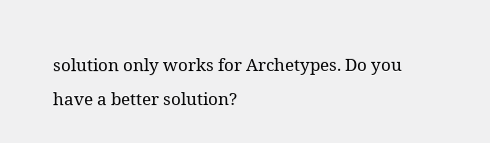solution only works for Archetypes. Do you have a better solution?